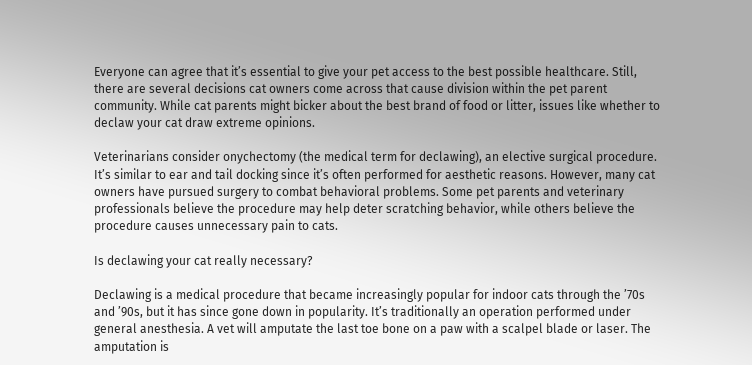Everyone can agree that it’s essential to give your pet access to the best possible healthcare. Still, there are several decisions cat owners come across that cause division within the pet parent community. While cat parents might bicker about the best brand of food or litter, issues like whether to declaw your cat draw extreme opinions.

Veterinarians consider onychectomy (the medical term for declawing), an elective surgical procedure. It’s similar to ear and tail docking since it’s often performed for aesthetic reasons. However, many cat owners have pursued surgery to combat behavioral problems. Some pet parents and veterinary professionals believe the procedure may help deter scratching behavior, while others believe the procedure causes unnecessary pain to cats.

Is declawing your cat really necessary?

Declawing is a medical procedure that became increasingly popular for indoor cats through the ’70s and ’90s, but it has since gone down in popularity. It’s traditionally an operation performed under general anesthesia. A vet will amputate the last toe bone on a paw with a scalpel blade or laser. The amputation is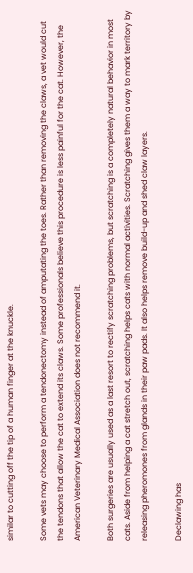similar to cutting off the tip of a human finger at the knuckle.

Some vets may choose to perform a tendonectomy instead of amputating the toes. Rather than removing the claws, a vet would cut the tendons that allow the cat to extend its claws. Some professionals believe this procedure is less painful for the cat. However, the American Veterinary Medical Association does not recommend it.

Both surgeries are usually used as a last resort to rectify scratching problems, but scratching is a completely natural behavior in most cats. Aside from helping a cat stretch out, scratching helps cats with normal activities. Scratching gives them a way to mark territory by releasing pheromones from glands in their paw pads. It also helps remove build-up and shed claw layers.

Declawing has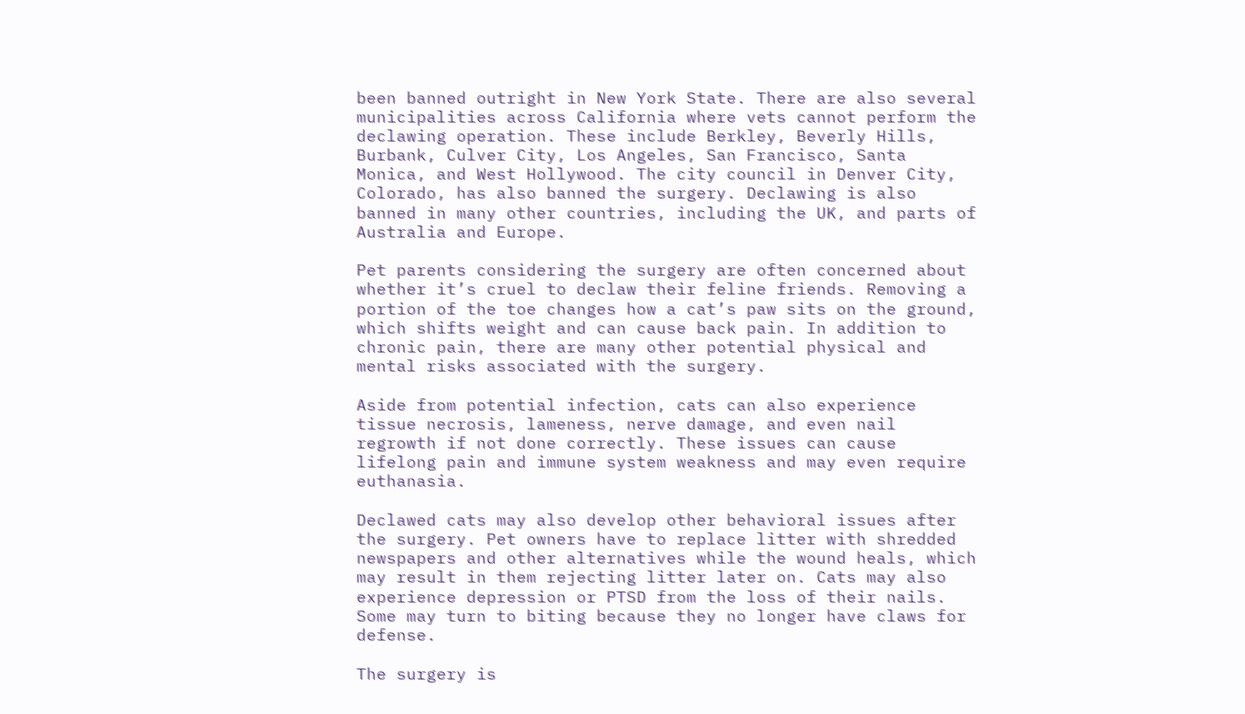been banned outright in New York State. There are also several municipalities across California where vets cannot perform the declawing operation. These include Berkley, Beverly Hills, Burbank, Culver City, Los Angeles, San Francisco, Santa Monica, and West Hollywood. The city council in Denver City, Colorado, has also banned the surgery. Declawing is also banned in many other countries, including the UK, and parts of Australia and Europe.

Pet parents considering the surgery are often concerned about whether it’s cruel to declaw their feline friends. Removing a portion of the toe changes how a cat’s paw sits on the ground, which shifts weight and can cause back pain. In addition to chronic pain, there are many other potential physical and mental risks associated with the surgery.

Aside from potential infection, cats can also experience tissue necrosis, lameness, nerve damage, and even nail regrowth if not done correctly. These issues can cause lifelong pain and immune system weakness and may even require euthanasia.

Declawed cats may also develop other behavioral issues after the surgery. Pet owners have to replace litter with shredded newspapers and other alternatives while the wound heals, which may result in them rejecting litter later on. Cats may also experience depression or PTSD from the loss of their nails. Some may turn to biting because they no longer have claws for defense.

The surgery is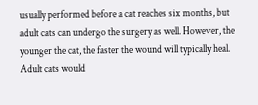usually performed before a cat reaches six months, but adult cats can undergo the surgery as well. However, the younger the cat, the faster the wound will typically heal. Adult cats would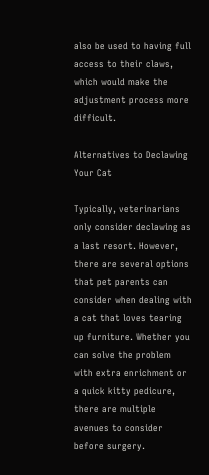also be used to having full access to their claws, which would make the adjustment process more difficult.

Alternatives to Declawing Your Cat

Typically, veterinarians only consider declawing as a last resort. However, there are several options that pet parents can consider when dealing with a cat that loves tearing up furniture. Whether you can solve the problem with extra enrichment or a quick kitty pedicure, there are multiple avenues to consider before surgery.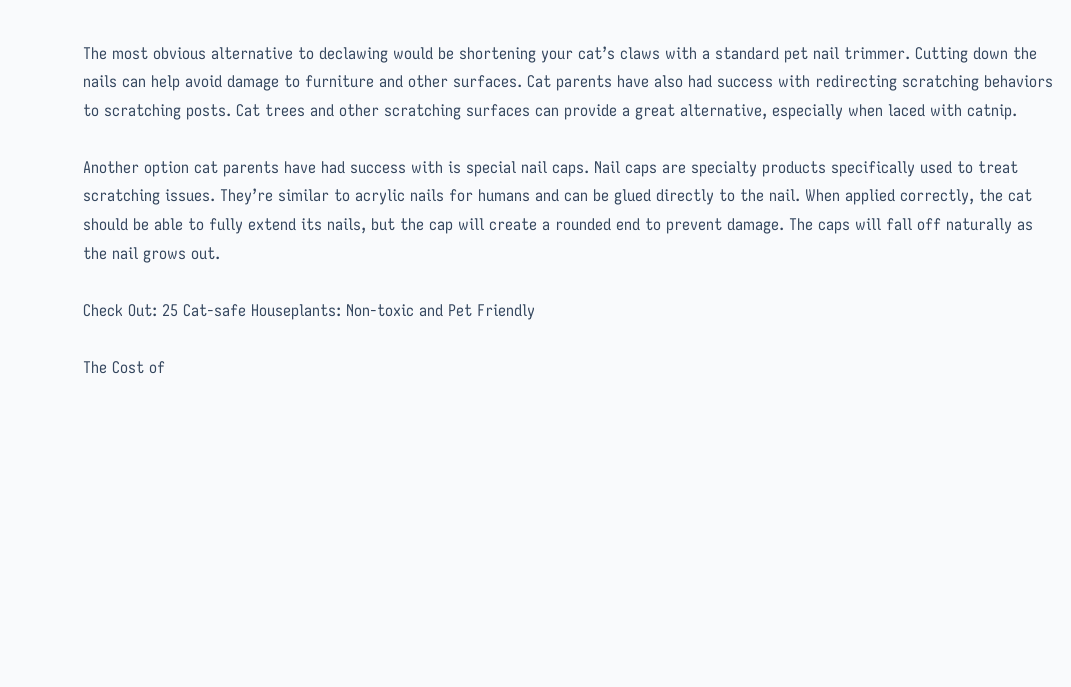The most obvious alternative to declawing would be shortening your cat’s claws with a standard pet nail trimmer. Cutting down the nails can help avoid damage to furniture and other surfaces. Cat parents have also had success with redirecting scratching behaviors to scratching posts. Cat trees and other scratching surfaces can provide a great alternative, especially when laced with catnip.

Another option cat parents have had success with is special nail caps. Nail caps are specialty products specifically used to treat scratching issues. They’re similar to acrylic nails for humans and can be glued directly to the nail. When applied correctly, the cat should be able to fully extend its nails, but the cap will create a rounded end to prevent damage. The caps will fall off naturally as the nail grows out.

Check Out: 25 Cat-safe Houseplants: Non-toxic and Pet Friendly

The Cost of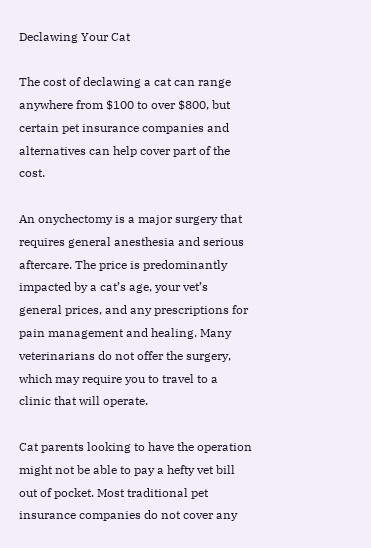Declawing Your Cat

The cost of declawing a cat can range anywhere from $100 to over $800, but certain pet insurance companies and alternatives can help cover part of the cost.

An onychectomy is a major surgery that requires general anesthesia and serious aftercare. The price is predominantly impacted by a cat’s age, your vet’s general prices, and any prescriptions for pain management and healing. Many veterinarians do not offer the surgery, which may require you to travel to a clinic that will operate.

Cat parents looking to have the operation might not be able to pay a hefty vet bill out of pocket. Most traditional pet insurance companies do not cover any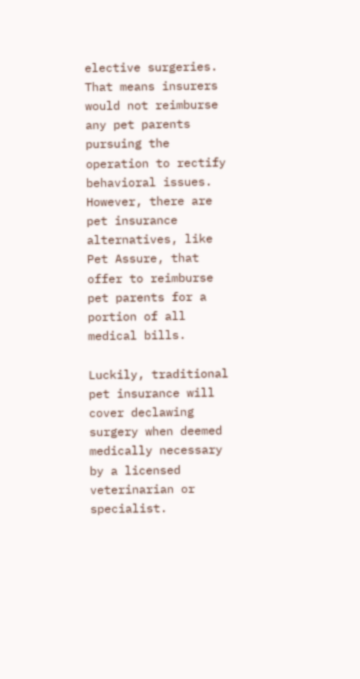elective surgeries. That means insurers would not reimburse any pet parents pursuing the operation to rectify behavioral issues. However, there are pet insurance alternatives, like Pet Assure, that offer to reimburse pet parents for a portion of all medical bills.

Luckily, traditional pet insurance will cover declawing surgery when deemed medically necessary by a licensed veterinarian or specialist.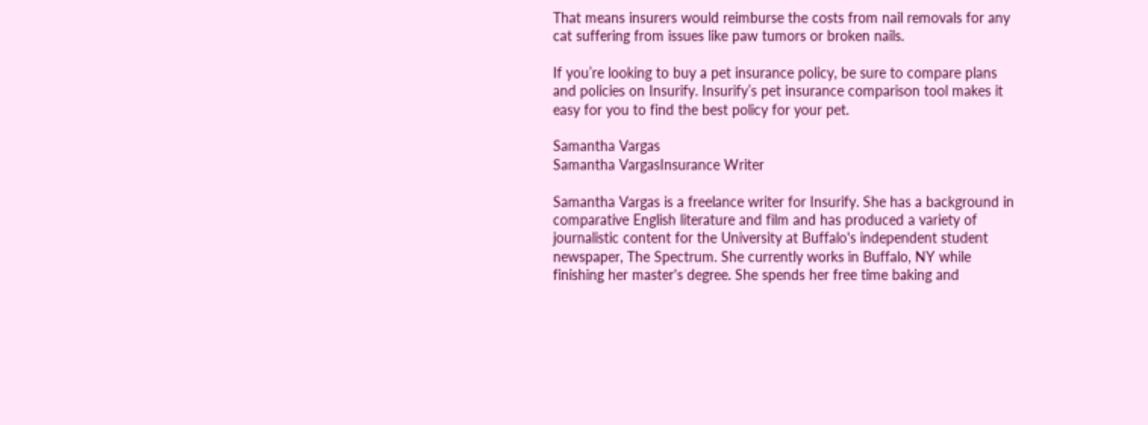That means insurers would reimburse the costs from nail removals for any cat suffering from issues like paw tumors or broken nails.

If you’re looking to buy a pet insurance policy, be sure to compare plans and policies on Insurify. Insurify’s pet insurance comparison tool makes it easy for you to find the best policy for your pet.

Samantha Vargas
Samantha VargasInsurance Writer

Samantha Vargas is a freelance writer for Insurify. She has a background in comparative English literature and film and has produced a variety of journalistic content for the University at Buffalo's independent student newspaper, The Spectrum. She currently works in Buffalo, NY while finishing her master's degree. She spends her free time baking and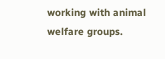working with animal welfare groups.